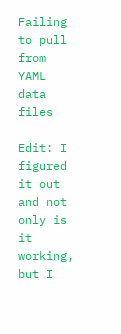Failing to pull from YAML data files

Edit: I figured it out and not only is it working, but I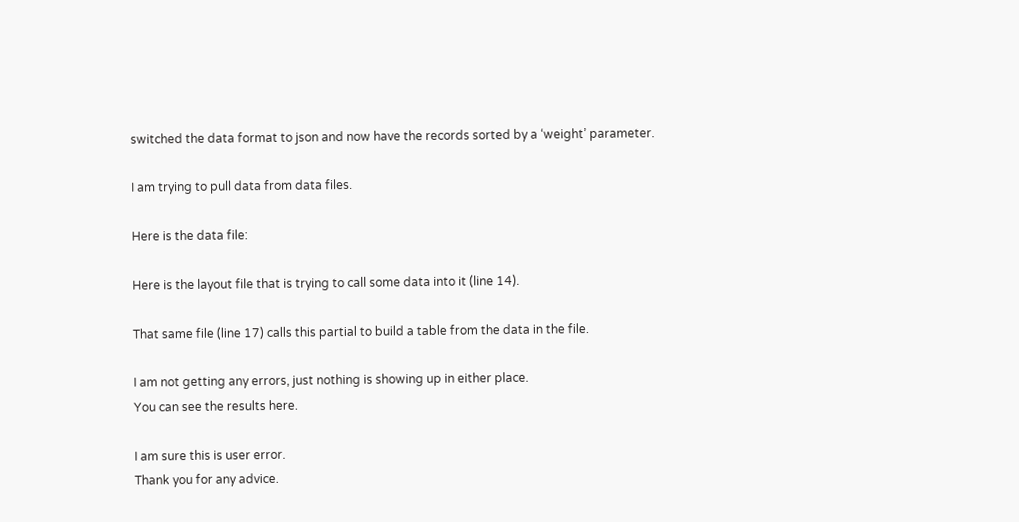switched the data format to json and now have the records sorted by a ‘weight’ parameter.

I am trying to pull data from data files.

Here is the data file:

Here is the layout file that is trying to call some data into it (line 14).

That same file (line 17) calls this partial to build a table from the data in the file.

I am not getting any errors, just nothing is showing up in either place.
You can see the results here.

I am sure this is user error.
Thank you for any advice.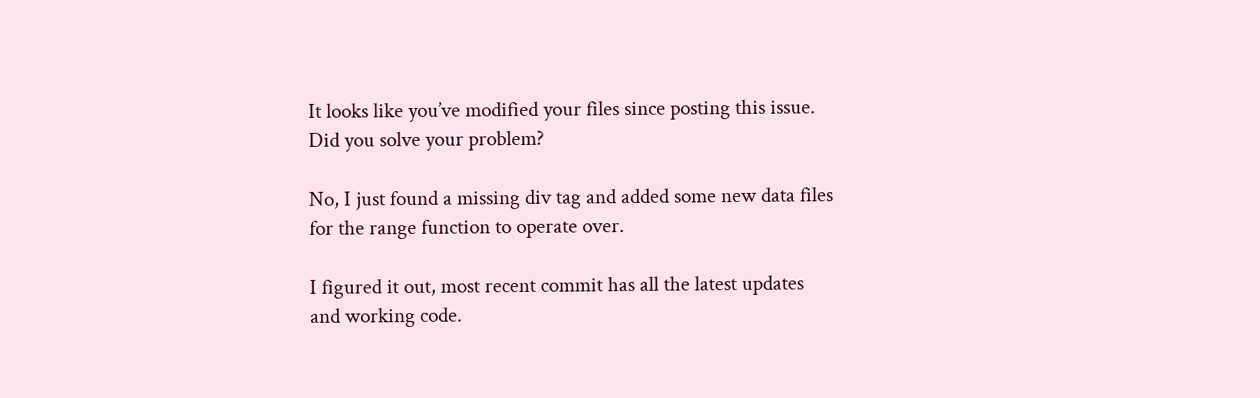It looks like you’ve modified your files since posting this issue. Did you solve your problem?

No, I just found a missing div tag and added some new data files for the range function to operate over.

I figured it out, most recent commit has all the latest updates and working code.